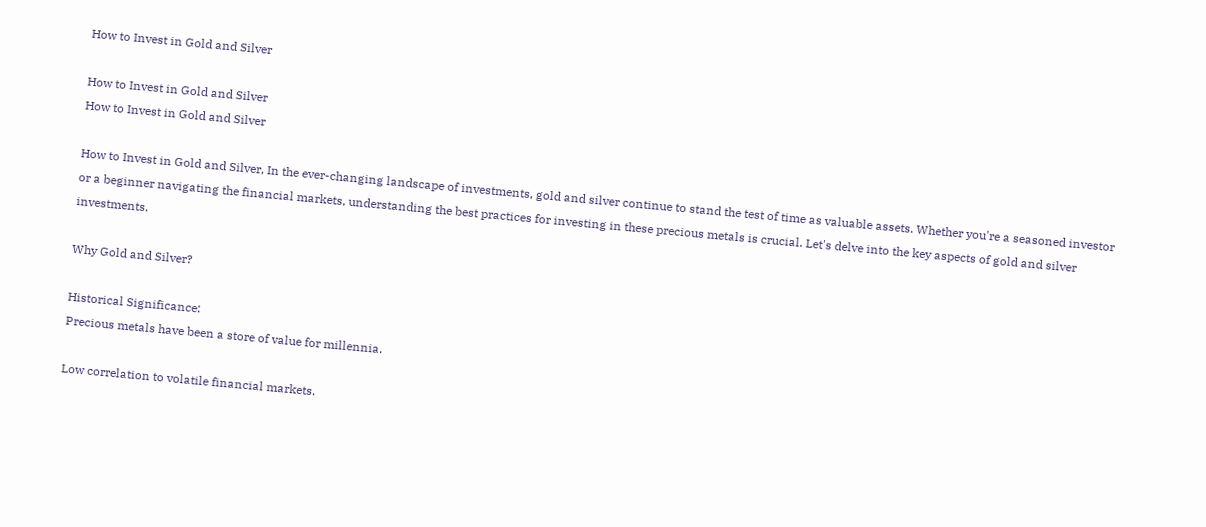How to Invest in Gold and Silver

How to Invest in Gold and Silver
How to Invest in Gold and Silver

How to Invest in Gold and Silver, In the ever-changing landscape of investments, gold and silver continue to stand the test of time as valuable assets. Whether you're a seasoned investor or a beginner navigating the financial markets, understanding the best practices for investing in these precious metals is crucial. Let's delve into the key aspects of gold and silver investments.

Why Gold and Silver?

Historical Significance:
Precious metals have been a store of value for millennia.

Low correlation to volatile financial markets.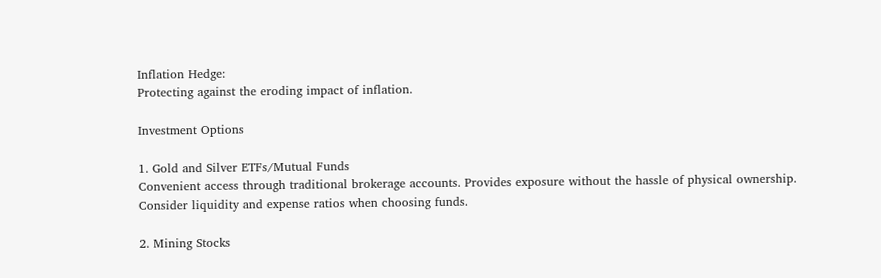Inflation Hedge:
Protecting against the eroding impact of inflation.

Investment Options

1. Gold and Silver ETFs/Mutual Funds
Convenient access through traditional brokerage accounts. Provides exposure without the hassle of physical ownership. Consider liquidity and expense ratios when choosing funds.

2. Mining Stocks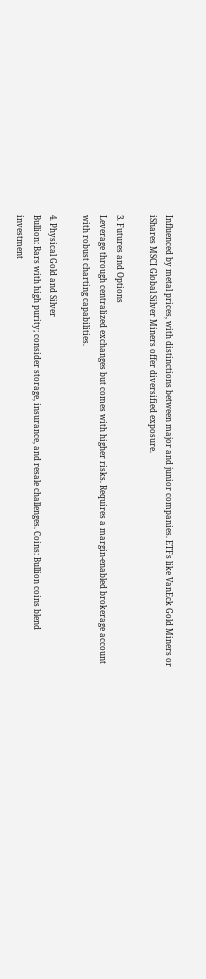Influenced by metal prices, with distinctions between major and junior companies. ETFs like VanEck Gold Miners or iShares MSCI Global Silver Miners offer diversified exposure.

3. Futures and Options
Leverage through centralized exchanges but comes with higher risks. Requires a margin-enabled brokerage account with robust charting capabilities.

4. Physical Gold and Silver
Bullion: Bars with high purity; consider storage, insurance, and resale challenges. Coins: Bullion coins blend investment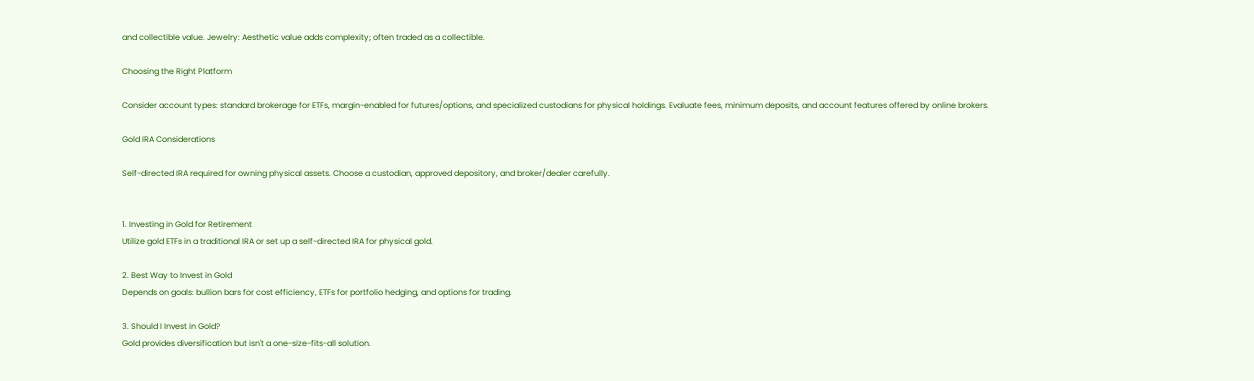and collectible value. Jewelry: Aesthetic value adds complexity; often traded as a collectible.

Choosing the Right Platform

Consider account types: standard brokerage for ETFs, margin-enabled for futures/options, and specialized custodians for physical holdings. Evaluate fees, minimum deposits, and account features offered by online brokers.

Gold IRA Considerations

Self-directed IRA required for owning physical assets. Choose a custodian, approved depository, and broker/dealer carefully.


1. Investing in Gold for Retirement
Utilize gold ETFs in a traditional IRA or set up a self-directed IRA for physical gold.

2. Best Way to Invest in Gold
Depends on goals: bullion bars for cost efficiency, ETFs for portfolio hedging, and options for trading.

3. Should I Invest in Gold?
Gold provides diversification but isn't a one-size-fits-all solution.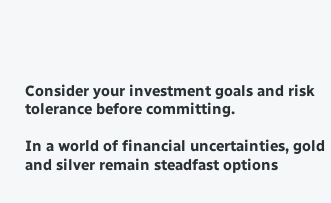Consider your investment goals and risk tolerance before committing.

In a world of financial uncertainties, gold and silver remain steadfast options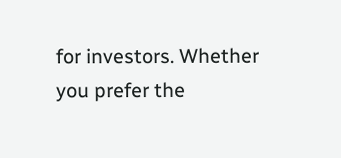for investors. Whether you prefer the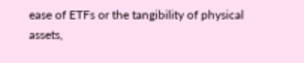ease of ETFs or the tangibility of physical assets,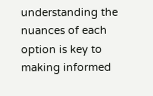understanding the nuances of each option is key to making informed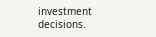investment decisions.